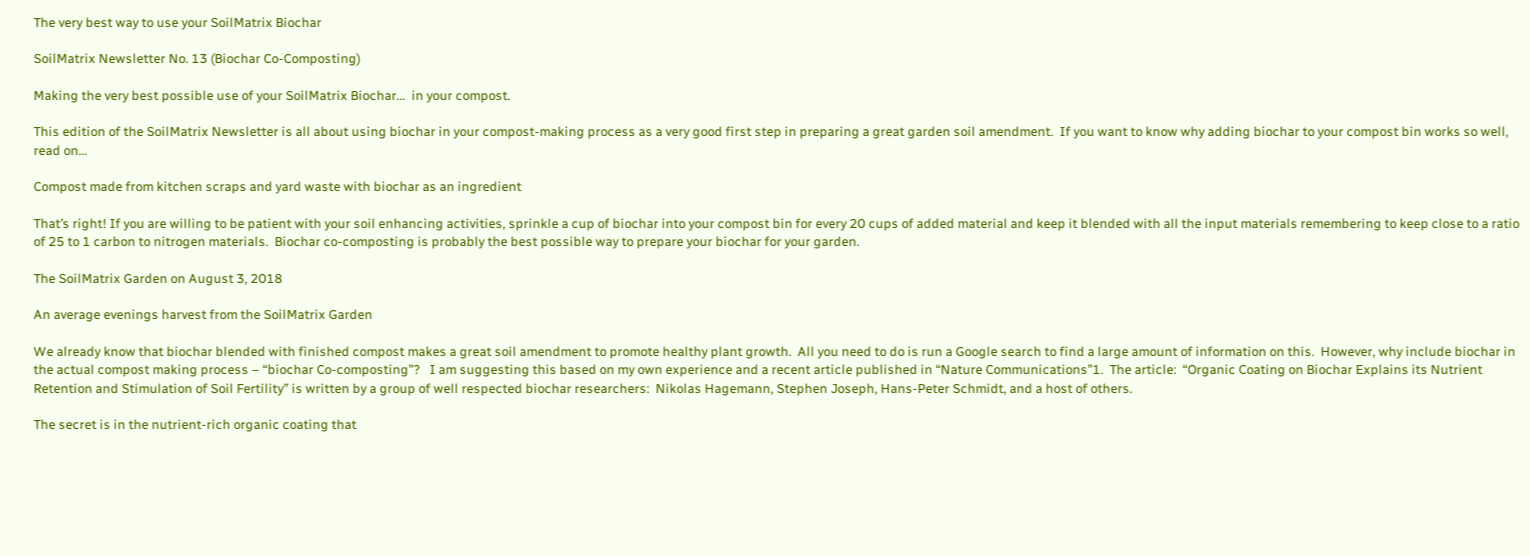The very best way to use your SoilMatrix Biochar

SoilMatrix Newsletter No. 13 (Biochar Co-Composting)

Making the very best possible use of your SoilMatrix Biochar…  in your compost.

This edition of the SoilMatrix Newsletter is all about using biochar in your compost-making process as a very good first step in preparing a great garden soil amendment.  If you want to know why adding biochar to your compost bin works so well, read on…

Compost made from kitchen scraps and yard waste with biochar as an ingredient

That’s right! If you are willing to be patient with your soil enhancing activities, sprinkle a cup of biochar into your compost bin for every 20 cups of added material and keep it blended with all the input materials remembering to keep close to a ratio of 25 to 1 carbon to nitrogen materials.  Biochar co-composting is probably the best possible way to prepare your biochar for your garden.

The SoilMatrix Garden on August 3, 2018

An average evenings harvest from the SoilMatrix Garden

We already know that biochar blended with finished compost makes a great soil amendment to promote healthy plant growth.  All you need to do is run a Google search to find a large amount of information on this.  However, why include biochar in the actual compost making process – “biochar Co-composting”?   I am suggesting this based on my own experience and a recent article published in “Nature Communications”1.  The article:  “Organic Coating on Biochar Explains its Nutrient Retention and Stimulation of Soil Fertility” is written by a group of well respected biochar researchers:  Nikolas Hagemann, Stephen Joseph, Hans-Peter Schmidt, and a host of others.

The secret is in the nutrient-rich organic coating that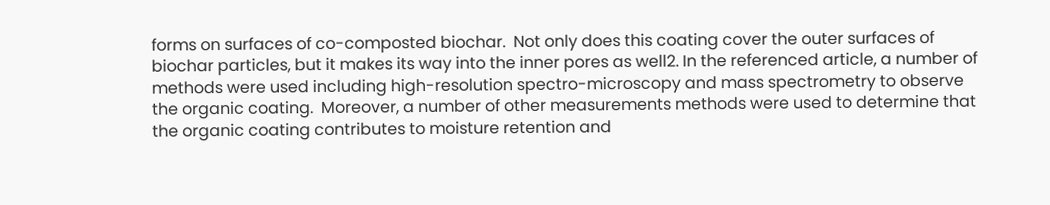forms on surfaces of co-composted biochar.  Not only does this coating cover the outer surfaces of biochar particles, but it makes its way into the inner pores as well2. In the referenced article, a number of methods were used including high-resolution spectro-microscopy and mass spectrometry to observe the organic coating.  Moreover, a number of other measurements methods were used to determine that the organic coating contributes to moisture retention and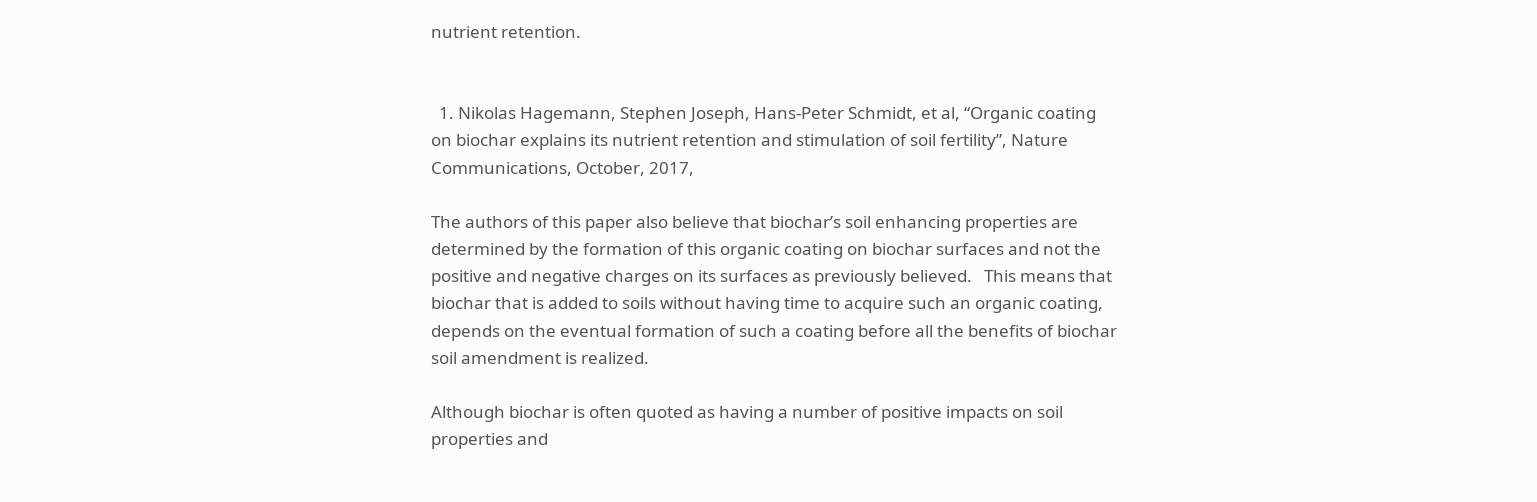nutrient retention.


  1. Nikolas Hagemann, Stephen Joseph, Hans-Peter Schmidt, et al, “Organic coating on biochar explains its nutrient retention and stimulation of soil fertility”, Nature Communications, October, 2017,

The authors of this paper also believe that biochar’s soil enhancing properties are determined by the formation of this organic coating on biochar surfaces and not the positive and negative charges on its surfaces as previously believed.   This means that biochar that is added to soils without having time to acquire such an organic coating, depends on the eventual formation of such a coating before all the benefits of biochar soil amendment is realized.

Although biochar is often quoted as having a number of positive impacts on soil properties and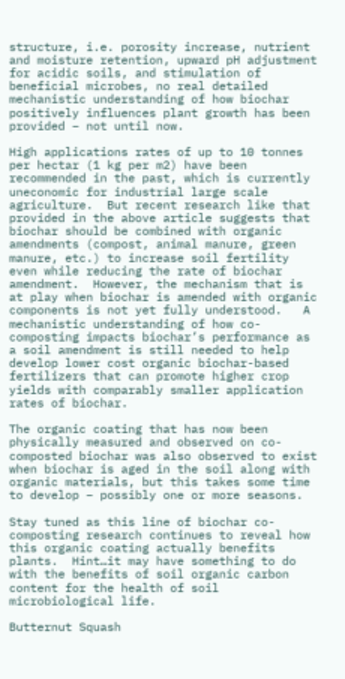structure, i.e. porosity increase, nutrient and moisture retention, upward pH adjustment for acidic soils, and stimulation of beneficial microbes, no real detailed mechanistic understanding of how biochar positively influences plant growth has been provided – not until now.

High applications rates of up to 10 tonnes per hectar (1 kg per m2) have been recommended in the past, which is currently uneconomic for industrial large scale agriculture.  But recent research like that provided in the above article suggests that biochar should be combined with organic amendments (compost, animal manure, green manure, etc.) to increase soil fertility even while reducing the rate of biochar amendment.  However, the mechanism that is at play when biochar is amended with organic components is not yet fully understood.   A mechanistic understanding of how co-composting impacts biochar’s performance as a soil amendment is still needed to help develop lower cost organic biochar-based fertilizers that can promote higher crop yields with comparably smaller application rates of biochar.

The organic coating that has now been physically measured and observed on co-composted biochar was also observed to exist when biochar is aged in the soil along with organic materials, but this takes some time to develop – possibly one or more seasons.

Stay tuned as this line of biochar co-composting research continues to reveal how this organic coating actually benefits plants.  Hint…it may have something to do with the benefits of soil organic carbon content for the health of soil microbiological life.

Butternut Squash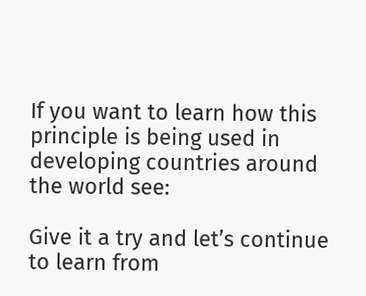If you want to learn how this principle is being used in developing countries around the world see:

Give it a try and let’s continue to learn from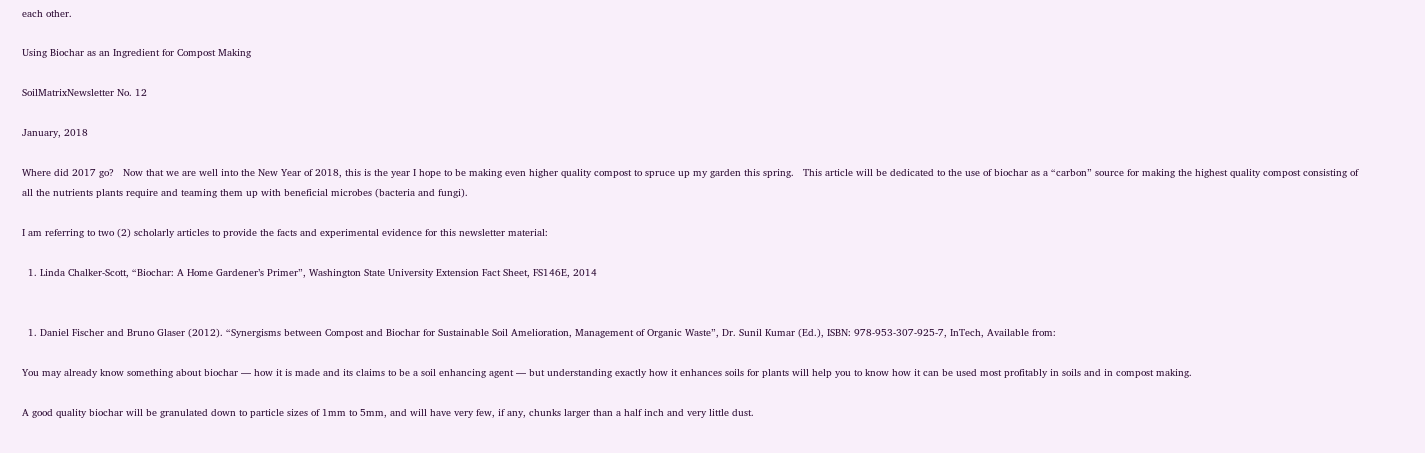each other.

Using Biochar as an Ingredient for Compost Making

SoilMatrixNewsletter No. 12

January, 2018

Where did 2017 go?   Now that we are well into the New Year of 2018, this is the year I hope to be making even higher quality compost to spruce up my garden this spring.   This article will be dedicated to the use of biochar as a “carbon” source for making the highest quality compost consisting of all the nutrients plants require and teaming them up with beneficial microbes (bacteria and fungi).

I am referring to two (2) scholarly articles to provide the facts and experimental evidence for this newsletter material:

  1. Linda Chalker-Scott, “Biochar: A Home Gardener’s Primer”, Washington State University Extension Fact Sheet, FS146E, 2014


  1. Daniel Fischer and Bruno Glaser (2012). “Synergisms between Compost and Biochar for Sustainable Soil Amelioration, Management of Organic Waste”, Dr. Sunil Kumar (Ed.), ISBN: 978-953-307-925-7, InTech, Available from:

You may already know something about biochar — how it is made and its claims to be a soil enhancing agent — but understanding exactly how it enhances soils for plants will help you to know how it can be used most profitably in soils and in compost making.

A good quality biochar will be granulated down to particle sizes of 1mm to 5mm, and will have very few, if any, chunks larger than a half inch and very little dust.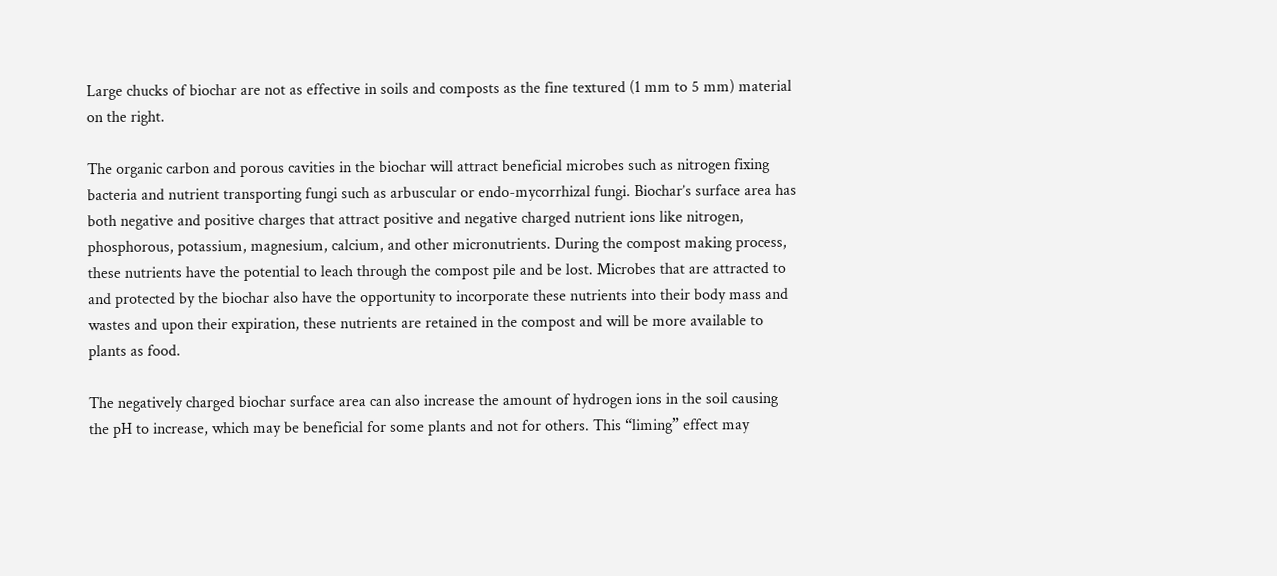Large chucks of biochar are not as effective in soils and composts as the fine textured (1 mm to 5 mm) material on the right.

The organic carbon and porous cavities in the biochar will attract beneficial microbes such as nitrogen fixing bacteria and nutrient transporting fungi such as arbuscular or endo-mycorrhizal fungi. Biochar’s surface area has both negative and positive charges that attract positive and negative charged nutrient ions like nitrogen, phosphorous, potassium, magnesium, calcium, and other micronutrients. During the compost making process, these nutrients have the potential to leach through the compost pile and be lost. Microbes that are attracted to and protected by the biochar also have the opportunity to incorporate these nutrients into their body mass and wastes and upon their expiration, these nutrients are retained in the compost and will be more available to plants as food.

The negatively charged biochar surface area can also increase the amount of hydrogen ions in the soil causing the pH to increase, which may be beneficial for some plants and not for others. This “liming” effect may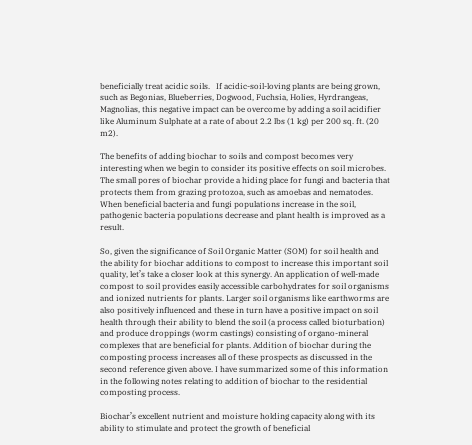beneficially treat acidic soils.   If acidic-soil-loving plants are being grown, such as Begonias, Blueberries, Dogwood, Fuchsia, Holies, Hyrdrangeas, Magnolias, this negative impact can be overcome by adding a soil acidifier like Aluminum Sulphate at a rate of about 2.2 lbs (1 kg) per 200 sq. ft. (20 m2).

The benefits of adding biochar to soils and compost becomes very interesting when we begin to consider its positive effects on soil microbes.   The small pores of biochar provide a hiding place for fungi and bacteria that protects them from grazing protozoa, such as amoebas and nematodes. When beneficial bacteria and fungi populations increase in the soil, pathogenic bacteria populations decrease and plant health is improved as a result.

So, given the significance of Soil Organic Matter (SOM) for soil health and the ability for biochar additions to compost to increase this important soil quality, let’s take a closer look at this synergy. An application of well-made compost to soil provides easily accessible carbohydrates for soil organisms and ionized nutrients for plants. Larger soil organisms like earthworms are also positively influenced and these in turn have a positive impact on soil health through their ability to blend the soil (a process called bioturbation) and produce droppings (worm castings) consisting of organo-mineral complexes that are beneficial for plants. Addition of biochar during the composting process increases all of these prospects as discussed in the second reference given above. I have summarized some of this information in the following notes relating to addition of biochar to the residential composting process.

Biochar’s excellent nutrient and moisture holding capacity along with its ability to stimulate and protect the growth of beneficial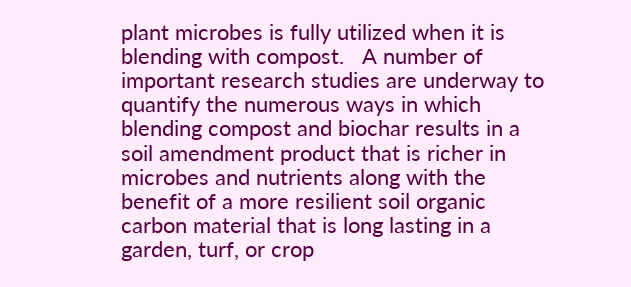plant microbes is fully utilized when it is blending with compost.   A number of important research studies are underway to quantify the numerous ways in which blending compost and biochar results in a soil amendment product that is richer in microbes and nutrients along with the benefit of a more resilient soil organic carbon material that is long lasting in a garden, turf, or crop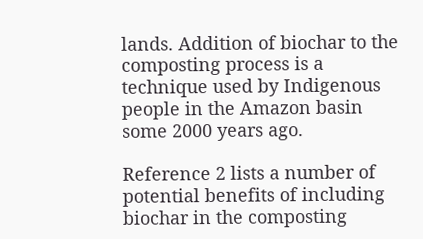lands. Addition of biochar to the composting process is a technique used by Indigenous people in the Amazon basin some 2000 years ago.

Reference 2 lists a number of potential benefits of including biochar in the composting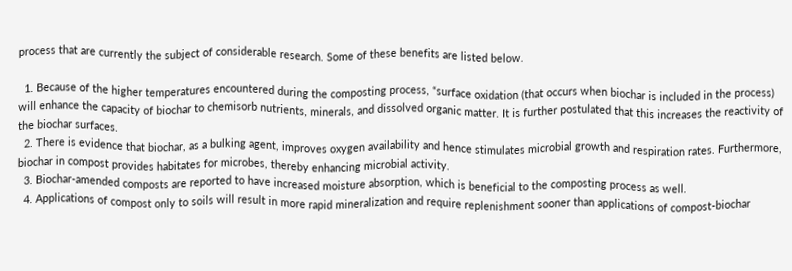process that are currently the subject of considerable research. Some of these benefits are listed below.

  1. Because of the higher temperatures encountered during the composting process, “surface oxidation (that occurs when biochar is included in the process) will enhance the capacity of biochar to chemisorb nutrients, minerals, and dissolved organic matter. It is further postulated that this increases the reactivity of the biochar surfaces.
  2. There is evidence that biochar, as a bulking agent, improves oxygen availability and hence stimulates microbial growth and respiration rates. Furthermore, biochar in compost provides habitates for microbes, thereby enhancing microbial activity.
  3. Biochar-amended composts are reported to have increased moisture absorption, which is beneficial to the composting process as well.
  4. Applications of compost only to soils will result in more rapid mineralization and require replenishment sooner than applications of compost-biochar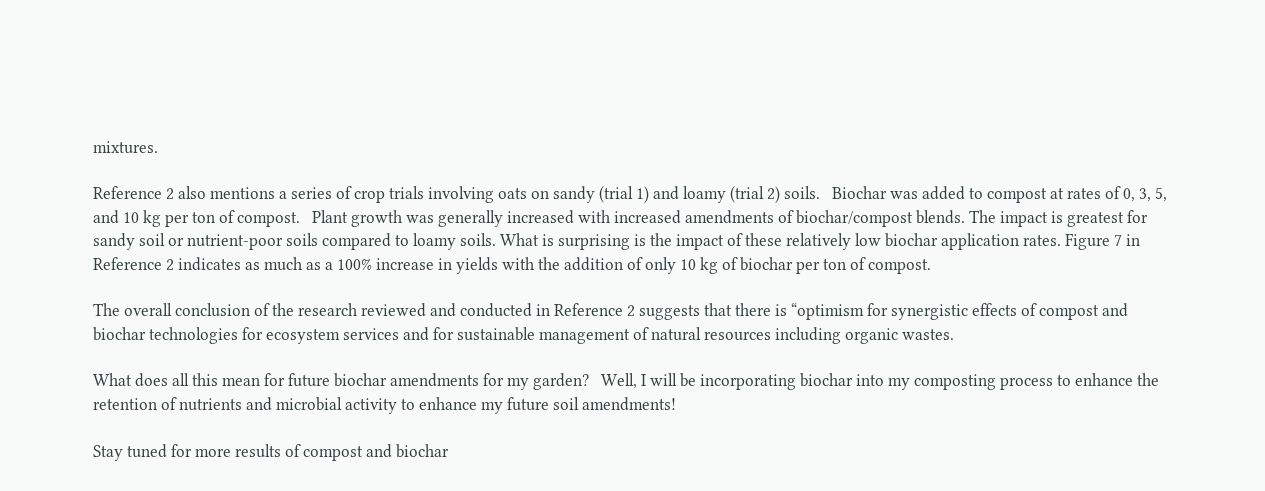mixtures.

Reference 2 also mentions a series of crop trials involving oats on sandy (trial 1) and loamy (trial 2) soils.   Biochar was added to compost at rates of 0, 3, 5, and 10 kg per ton of compost.   Plant growth was generally increased with increased amendments of biochar/compost blends. The impact is greatest for sandy soil or nutrient-poor soils compared to loamy soils. What is surprising is the impact of these relatively low biochar application rates. Figure 7 in Reference 2 indicates as much as a 100% increase in yields with the addition of only 10 kg of biochar per ton of compost.

The overall conclusion of the research reviewed and conducted in Reference 2 suggests that there is “optimism for synergistic effects of compost and biochar technologies for ecosystem services and for sustainable management of natural resources including organic wastes.

What does all this mean for future biochar amendments for my garden?   Well, I will be incorporating biochar into my composting process to enhance the retention of nutrients and microbial activity to enhance my future soil amendments!

Stay tuned for more results of compost and biochar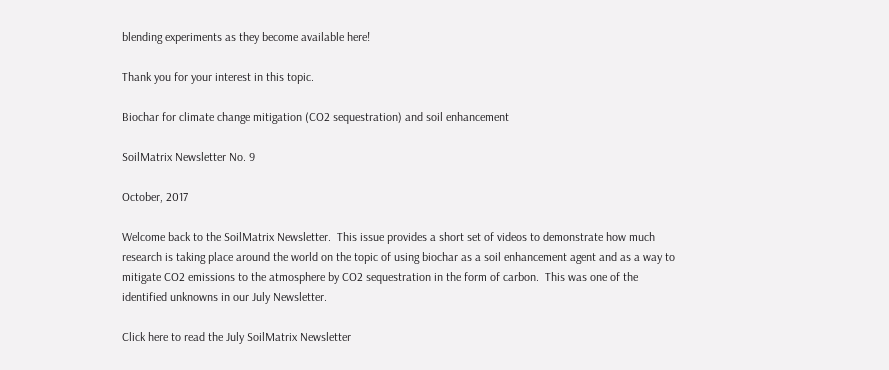blending experiments as they become available here!

Thank you for your interest in this topic.

Biochar for climate change mitigation (CO2 sequestration) and soil enhancement

SoilMatrix Newsletter No. 9

October, 2017

Welcome back to the SoilMatrix Newsletter.  This issue provides a short set of videos to demonstrate how much research is taking place around the world on the topic of using biochar as a soil enhancement agent and as a way to mitigate CO2 emissions to the atmosphere by CO2 sequestration in the form of carbon.  This was one of the identified unknowns in our July Newsletter.

Click here to read the July SoilMatrix Newsletter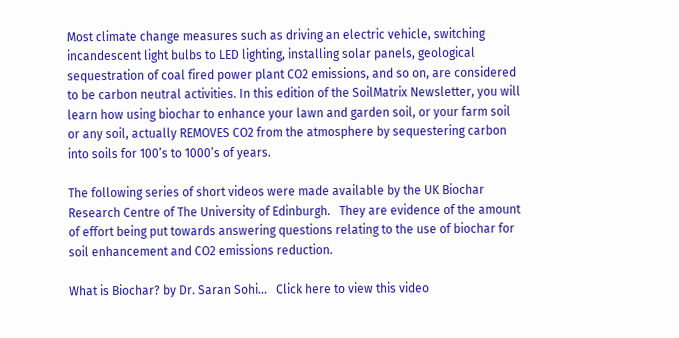Most climate change measures such as driving an electric vehicle, switching incandescent light bulbs to LED lighting, installing solar panels, geological sequestration of coal fired power plant CO2 emissions, and so on, are considered to be carbon neutral activities. In this edition of the SoilMatrix Newsletter, you will learn how using biochar to enhance your lawn and garden soil, or your farm soil or any soil, actually REMOVES CO2 from the atmosphere by sequestering carbon into soils for 100’s to 1000’s of years.

The following series of short videos were made available by the UK Biochar Research Centre of The University of Edinburgh.   They are evidence of the amount of effort being put towards answering questions relating to the use of biochar for soil enhancement and CO2 emissions reduction.

What is Biochar? by Dr. Saran Sohi…   Click here to view this video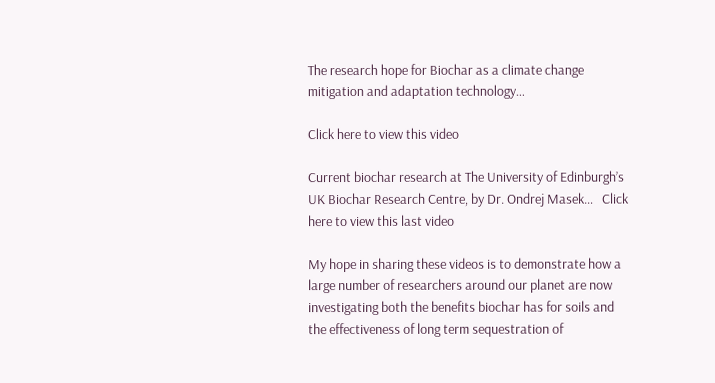The research hope for Biochar as a climate change mitigation and adaptation technology…

Click here to view this video

Current biochar research at The University of Edinburgh’s UK Biochar Research Centre, by Dr. Ondrej Masek…   Click here to view this last video

My hope in sharing these videos is to demonstrate how a large number of researchers around our planet are now investigating both the benefits biochar has for soils and the effectiveness of long term sequestration of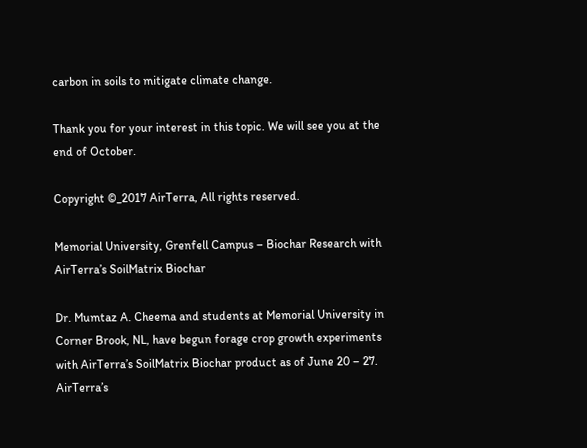carbon in soils to mitigate climate change.

Thank you for your interest in this topic. We will see you at the end of October.

Copyright ©_2017 AirTerra, All rights reserved.

Memorial University, Grenfell Campus – Biochar Research with AirTerra’s SoilMatrix Biochar

Dr. Mumtaz A. Cheema and students at Memorial University in Corner Brook, NL, have begun forage crop growth experiments with AirTerra’s SoilMatrix Biochar product as of June 20 – 27.  AirTerra’s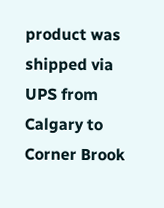product was shipped via UPS from Calgary to Corner Brook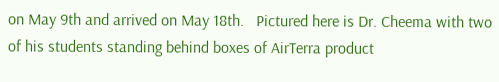on May 9th and arrived on May 18th.   Pictured here is Dr. Cheema with two of his students standing behind boxes of AirTerra product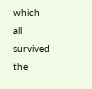which all survived the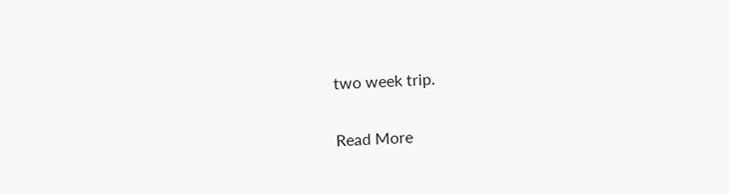two week trip.

Read More